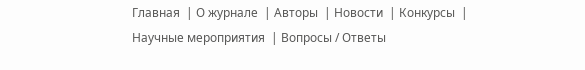Главная  | О журнале  | Авторы  | Новости  | Конкурсы  | Научные мероприятия  | Вопросы / Ответы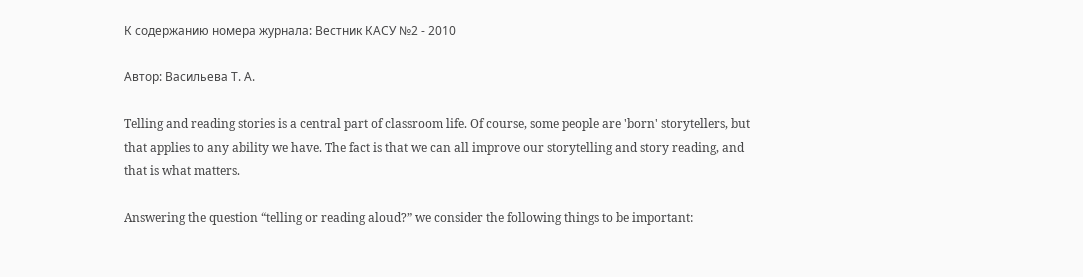К содержанию номера журнала: Вестник КАСУ №2 - 2010

Автор: Васильева Т. А.

Telling and reading stories is a central part of classroom life. Of course, some people are 'born' storytellers, but that applies to any ability we have. The fact is that we can all improve our storytelling and story reading, and that is what matters.

Answering the question “telling or reading aloud?” we consider the following things to be important: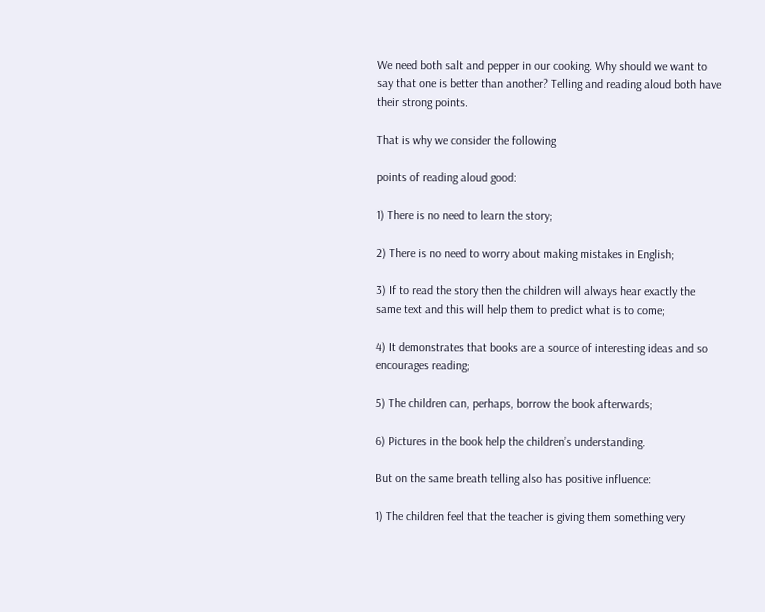We need both salt and pepper in our cooking. Why should we want to say that one is better than another? Telling and reading aloud both have their strong points.

That is why we consider the following

points of reading aloud good:

1) There is no need to learn the story;

2) There is no need to worry about making mistakes in English;

3) If to read the story then the children will always hear exactly the same text and this will help them to predict what is to come;

4) It demonstrates that books are a source of interesting ideas and so encourages reading;

5) The children can, perhaps, borrow the book afterwards;

6) Pictures in the book help the children’s understanding.

But on the same breath telling also has positive influence:

1) The children feel that the teacher is giving them something very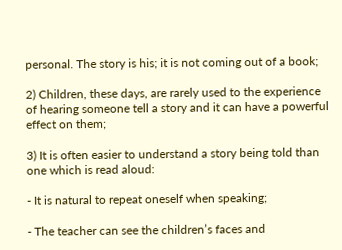personal. The story is his; it is not coming out of a book;

2) Children, these days, are rarely used to the experience of hearing someone tell a story and it can have a powerful effect on them;

3) It is often easier to understand a story being told than one which is read aloud:

- It is natural to repeat oneself when speaking;

- The teacher can see the children’s faces and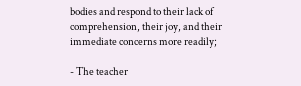bodies and respond to their lack of comprehension, their joy, and their immediate concerns more readily;

- The teacher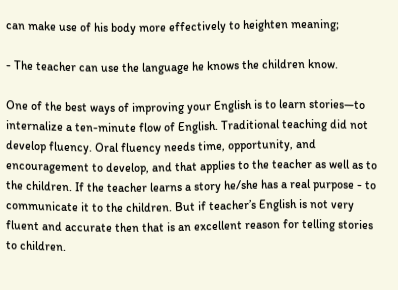can make use of his body more effectively to heighten meaning;

- The teacher can use the language he knows the children know.

One of the best ways of improving your English is to learn stories—to internalize a ten-minute flow of English. Traditional teaching did not develop fluency. Oral fluency needs time, opportunity, and encouragement to develop, and that applies to the teacher as well as to the children. If the teacher learns a story he/she has a real purpose - to communicate it to the children. But if teacher’s English is not very fluent and accurate then that is an excellent reason for telling stories to children.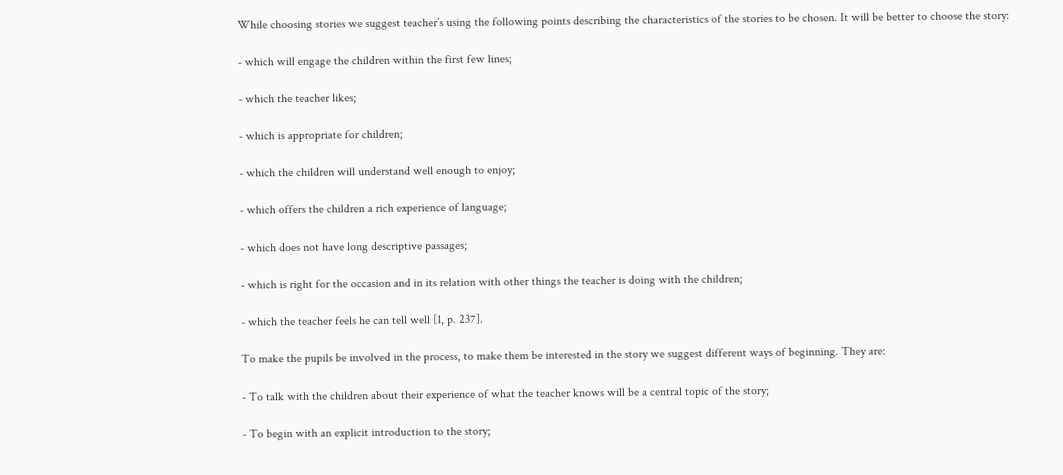While choosing stories we suggest teacher’s using the following points describing the characteristics of the stories to be chosen. It will be better to choose the story:

- which will engage the children within the first few lines;

- which the teacher likes;

- which is appropriate for children;

- which the children will understand well enough to enjoy;

- which offers the children a rich experience of language;

- which does not have long descriptive passages;

- which is right for the occasion and in its relation with other things the teacher is doing with the children;

- which the teacher feels he can tell well [1, p. 237].

To make the pupils be involved in the process, to make them be interested in the story we suggest different ways of beginning. They are:

- To talk with the children about their experience of what the teacher knows will be a central topic of the story;

- To begin with an explicit introduction to the story;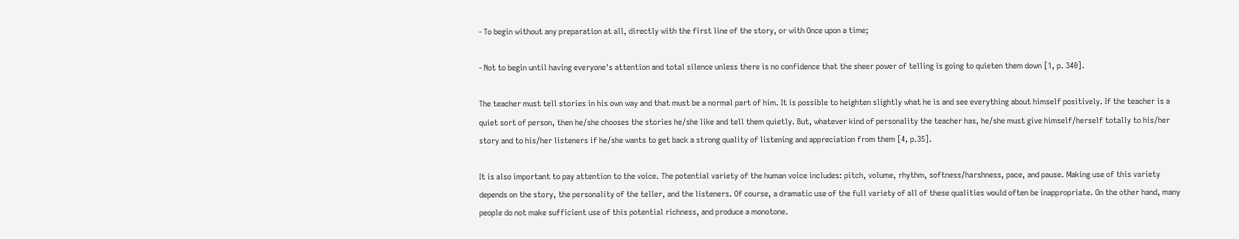- To begin without any preparation at all, directly with the first line of the story, or with Once upon a time;

- Not to begin until having everyone's attention and total silence unless there is no confidence that the sheer power of telling is going to quieten them down [1, p. 340].

The teacher must tell stories in his own way and that must be a normal part of him. It is possible to heighten slightly what he is and see everything about himself positively. If the teacher is a quiet sort of person, then he/she chooses the stories he/she like and tell them quietly. But, whatever kind of personality the teacher has, he/she must give himself/herself totally to his/her story and to his/her listeners if he/she wants to get back a strong quality of listening and appreciation from them [4, p.35].

It is also important to pay attention to the voice. The potential variety of the human voice includes: pitch, volume, rhythm, softness/harshness, pace, and pause. Making use of this variety depends on the story, the personality of the teller, and the listeners. Of course, a dramatic use of the full variety of all of these qualities would often be inappropriate. On the other hand, many people do not make sufficient use of this potential richness, and produce a monotone.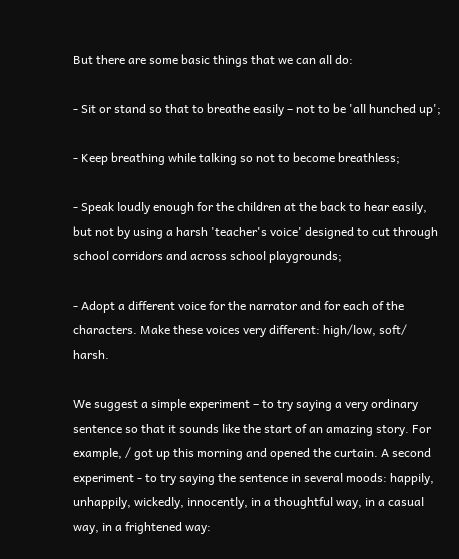But there are some basic things that we can all do:

- Sit or stand so that to breathe easily – not to be 'all hunched up';

- Keep breathing while talking so not to become breathless;

- Speak loudly enough for the children at the back to hear easily, but not by using a harsh 'teacher's voice' designed to cut through school corridors and across school playgrounds;

- Adopt a different voice for the narrator and for each of the characters. Make these voices very different: high/low, soft/ harsh.

We suggest a simple experiment – to try saying a very ordinary sentence so that it sounds like the start of an amazing story. For example, / got up this morning and opened the curtain. A second experiment - to try saying the sentence in several moods: happily, unhappily, wickedly, innocently, in a thoughtful way, in a casual way, in a frightened way: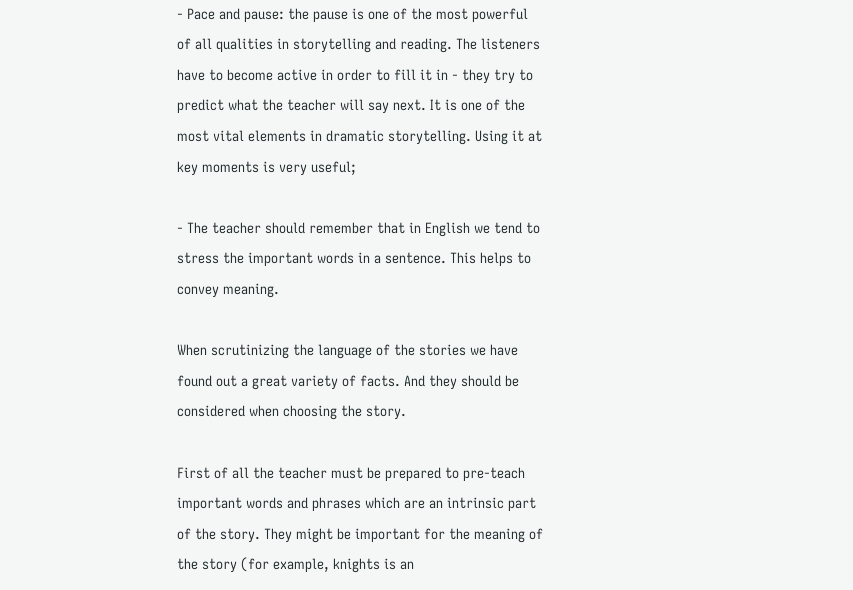- Pace and pause: the pause is one of the most powerful of all qualities in storytelling and reading. The listeners have to become active in order to fill it in - they try to predict what the teacher will say next. It is one of the most vital elements in dramatic storytelling. Using it at key moments is very useful;

- The teacher should remember that in English we tend to stress the important words in a sentence. This helps to convey meaning.

When scrutinizing the language of the stories we have found out a great variety of facts. And they should be considered when choosing the story.

First of all the teacher must be prepared to pre-teach important words and phrases which are an intrinsic part of the story. They might be important for the meaning of the story (for example, knights is an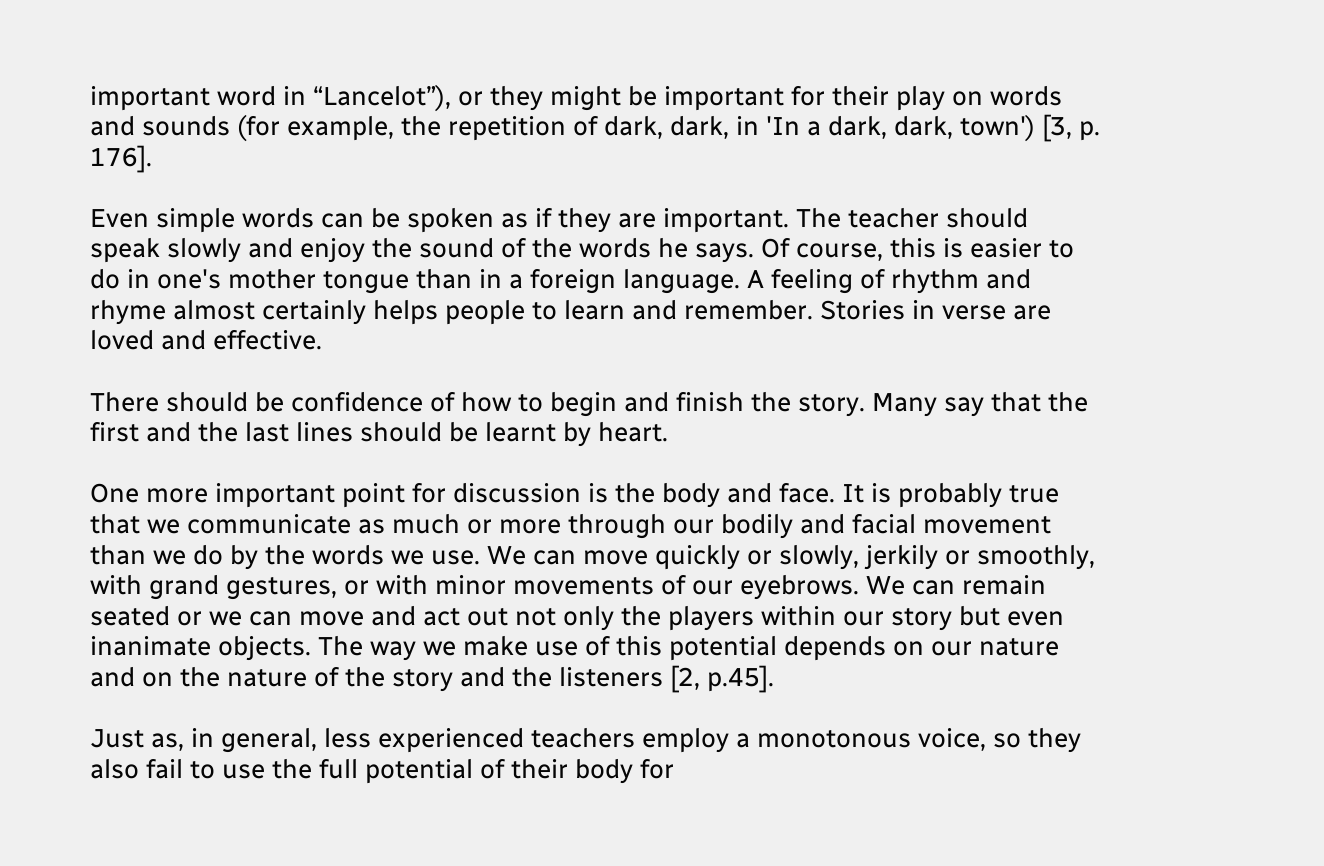important word in “Lancelot”), or they might be important for their play on words and sounds (for example, the repetition of dark, dark, in 'In a dark, dark, town') [3, p. 176].

Even simple words can be spoken as if they are important. The teacher should speak slowly and enjoy the sound of the words he says. Of course, this is easier to do in one's mother tongue than in a foreign language. A feeling of rhythm and rhyme almost certainly helps people to learn and remember. Stories in verse are loved and effective.

There should be confidence of how to begin and finish the story. Many say that the first and the last lines should be learnt by heart.

One more important point for discussion is the body and face. It is probably true that we communicate as much or more through our bodily and facial movement than we do by the words we use. We can move quickly or slowly, jerkily or smoothly, with grand gestures, or with minor movements of our eyebrows. We can remain seated or we can move and act out not only the players within our story but even inanimate objects. The way we make use of this potential depends on our nature and on the nature of the story and the listeners [2, p.45].

Just as, in general, less experienced teachers employ a monotonous voice, so they also fail to use the full potential of their body for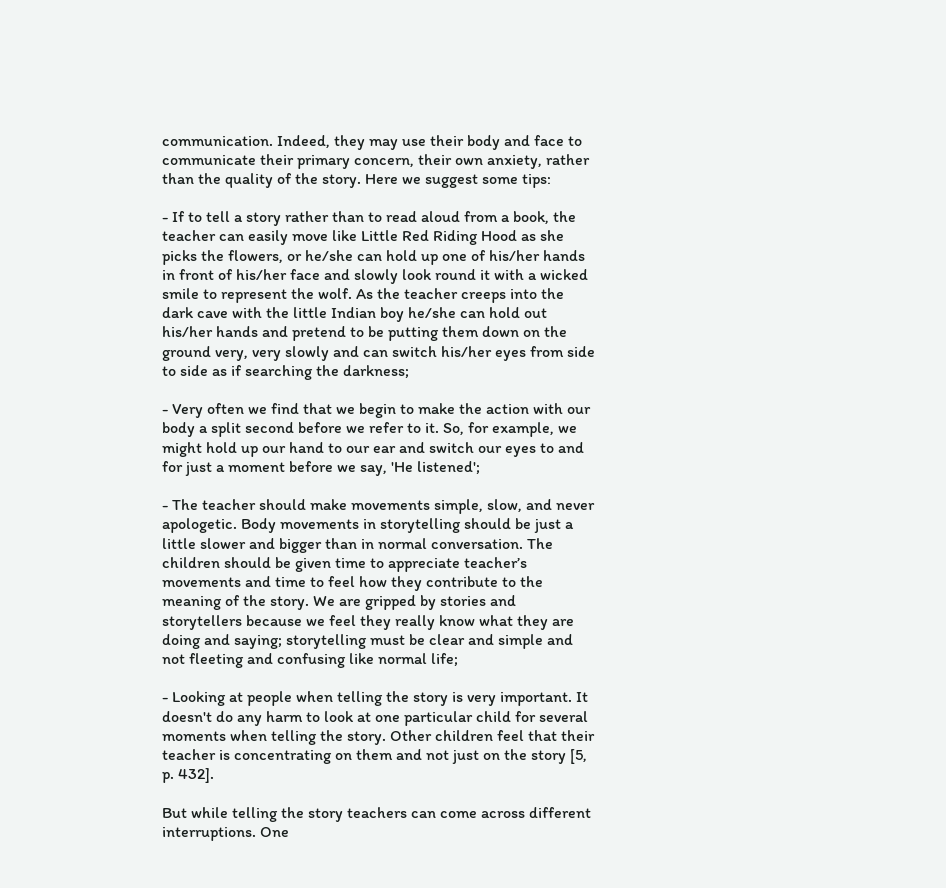communication. Indeed, they may use their body and face to communicate their primary concern, their own anxiety, rather than the quality of the story. Here we suggest some tips:

- If to tell a story rather than to read aloud from a book, the teacher can easily move like Little Red Riding Hood as she picks the flowers, or he/she can hold up one of his/her hands in front of his/her face and slowly look round it with a wicked smile to represent the wolf. As the teacher creeps into the dark cave with the little Indian boy he/she can hold out his/her hands and pretend to be putting them down on the ground very, very slowly and can switch his/her eyes from side to side as if searching the darkness;

- Very often we find that we begin to make the action with our body a split second before we refer to it. So, for example, we might hold up our hand to our ear and switch our eyes to and for just a moment before we say, 'He listened';

- The teacher should make movements simple, slow, and never apologetic. Body movements in storytelling should be just a little slower and bigger than in normal conversation. The children should be given time to appreciate teacher’s movements and time to feel how they contribute to the meaning of the story. We are gripped by stories and storytellers because we feel they really know what they are doing and saying; storytelling must be clear and simple and not fleeting and confusing like normal life;

- Looking at people when telling the story is very important. It doesn't do any harm to look at one particular child for several moments when telling the story. Other children feel that their teacher is concentrating on them and not just on the story [5, p. 432].

But while telling the story teachers can come across different interruptions. One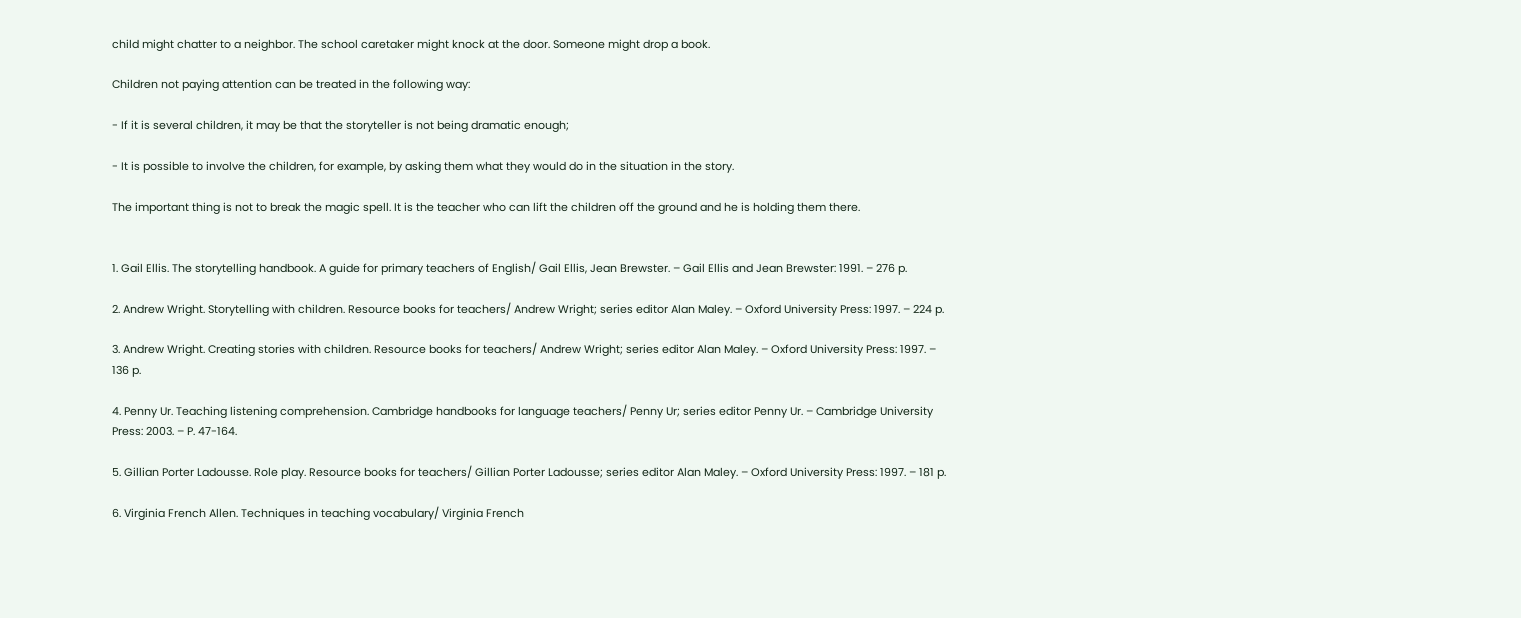child might chatter to a neighbor. The school caretaker might knock at the door. Someone might drop a book.

Children not paying attention can be treated in the following way:

- If it is several children, it may be that the storyteller is not being dramatic enough;

- It is possible to involve the children, for example, by asking them what they would do in the situation in the story.

The important thing is not to break the magic spell. It is the teacher who can lift the children off the ground and he is holding them there.


1. Gail Ellis. The storytelling handbook. A guide for primary teachers of English/ Gail Ellis, Jean Brewster. – Gail Ellis and Jean Brewster: 1991. – 276 p.

2. Andrew Wright. Storytelling with children. Resource books for teachers/ Andrew Wright; series editor Alan Maley. – Oxford University Press: 1997. – 224 p.

3. Andrew Wright. Creating stories with children. Resource books for teachers/ Andrew Wright; series editor Alan Maley. – Oxford University Press: 1997. – 136 p.

4. Penny Ur. Teaching listening comprehension. Cambridge handbooks for language teachers/ Penny Ur; series editor Penny Ur. – Cambridge University Press: 2003. – P. 47-164.

5. Gillian Porter Ladousse. Role play. Resource books for teachers/ Gillian Porter Ladousse; series editor Alan Maley. – Oxford University Press: 1997. – 181 p.

6. Virginia French Allen. Techniques in teaching vocabulary/ Virginia French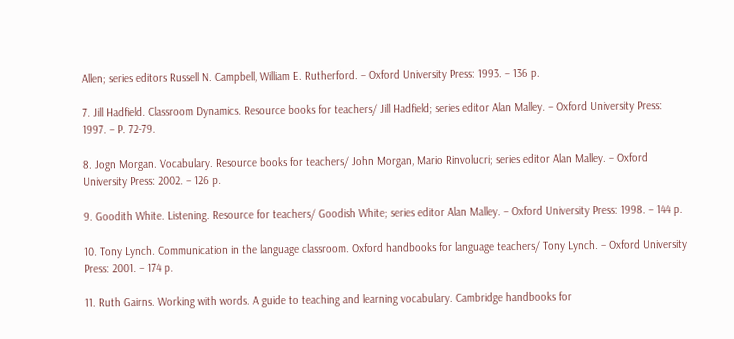Allen; series editors Russell N. Campbell, William E. Rutherford. – Oxford University Press: 1993. – 136 p.

7. Jill Hadfield. Classroom Dynamics. Resource books for teachers/ Jill Hadfield; series editor Alan Malley. – Oxford University Press: 1997. – P. 72-79.

8. Jogn Morgan. Vocabulary. Resource books for teachers/ John Morgan, Mario Rinvolucri; series editor Alan Malley. – Oxford University Press: 2002. – 126 p.

9. Goodith White. Listening. Resource for teachers/ Goodish White; series editor Alan Malley. – Oxford University Press: 1998. – 144 p.

10. Tony Lynch. Communication in the language classroom. Oxford handbooks for language teachers/ Tony Lynch. – Oxford University Press: 2001. – 174 p.

11. Ruth Gairns. Working with words. A guide to teaching and learning vocabulary. Cambridge handbooks for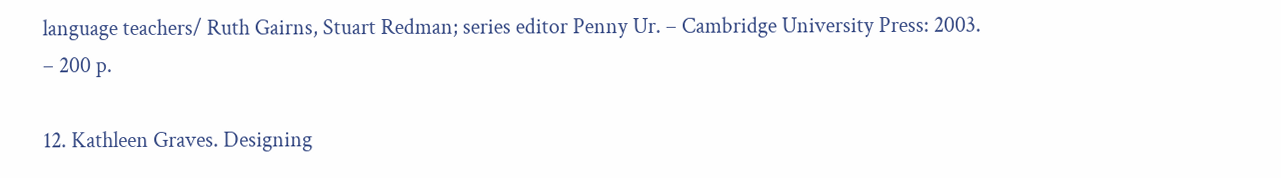language teachers/ Ruth Gairns, Stuart Redman; series editor Penny Ur. – Cambridge University Press: 2003. – 200 p.

12. Kathleen Graves. Designing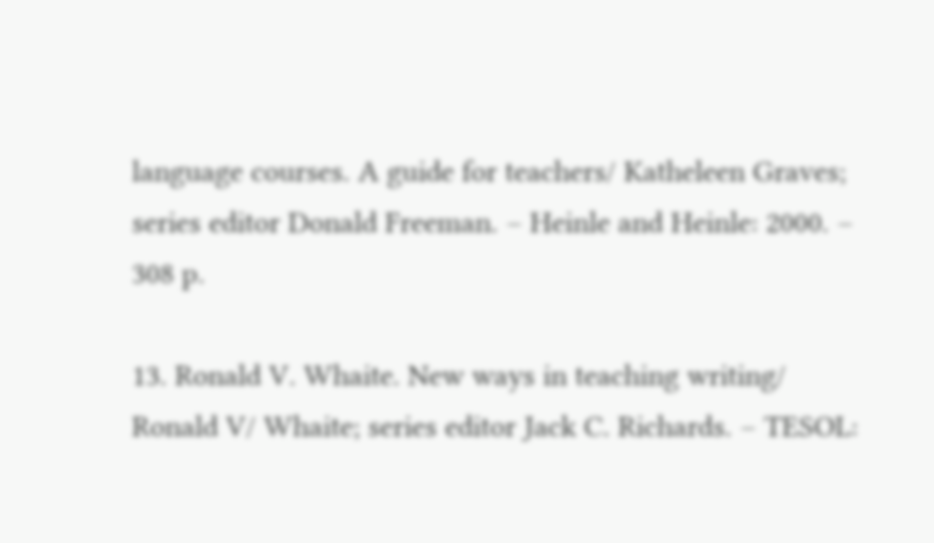language courses. A guide for teachers/ Katheleen Graves; series editor Donald Freeman. – Heinle and Heinle: 2000. – 308 p.

13. Ronald V. Whaite. New ways in teaching writing/ Ronald V/ Whaite; series editor Jack C. Richards. – TESOL: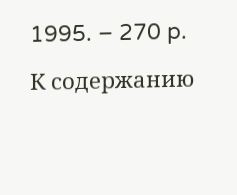1995. – 270 p.

К содержанию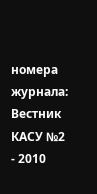номера журнала: Вестник КАСУ №2 - 2010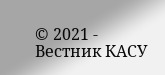© 2021 - Вестник КАСУ